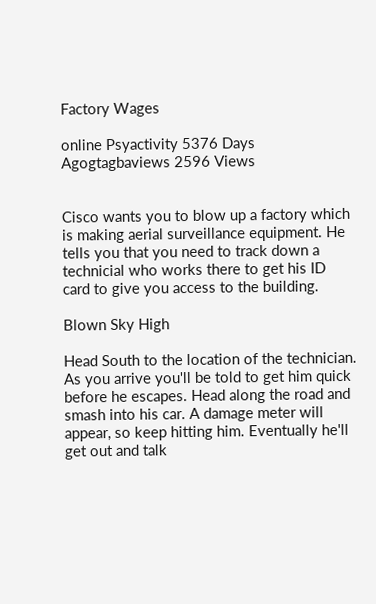Factory Wages

online Psyactivity 5376 Days Agogtagbaviews 2596 Views


Cisco wants you to blow up a factory which is making aerial surveillance equipment. He tells you that you need to track down a technicial who works there to get his ID card to give you access to the building.

Blown Sky High

Head South to the location of the technician. As you arrive you'll be told to get him quick before he escapes. Head along the road and smash into his car. A damage meter will appear, so keep hitting him. Eventually he'll get out and talk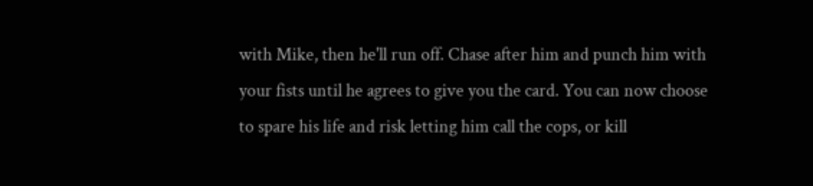with Mike, then he'll run off. Chase after him and punch him with your fists until he agrees to give you the card. You can now choose to spare his life and risk letting him call the cops, or kill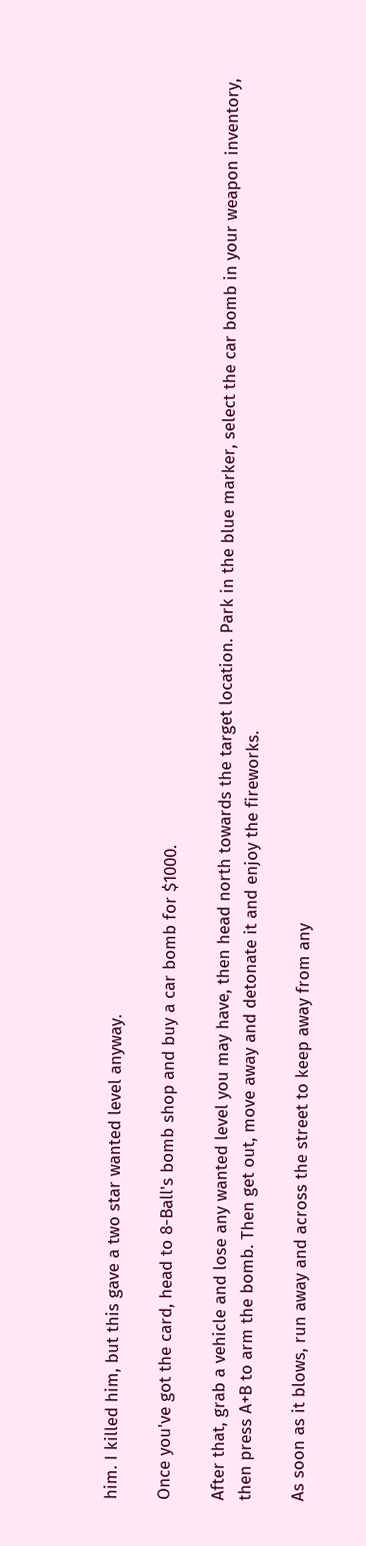him. I killed him, but this gave a two star wanted level anyway.

Once you've got the card, head to 8-Ball's bomb shop and buy a car bomb for $1000.

After that, grab a vehicle and lose any wanted level you may have, then head north towards the target location. Park in the blue marker, select the car bomb in your weapon inventory, then press A+B to arm the bomb. Then get out, move away and detonate it and enjoy the fireworks.

As soon as it blows, run away and across the street to keep away from any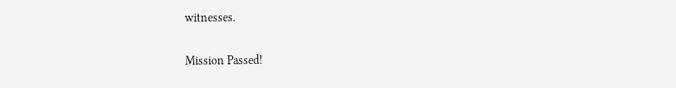witnesses.

Mission Passed!